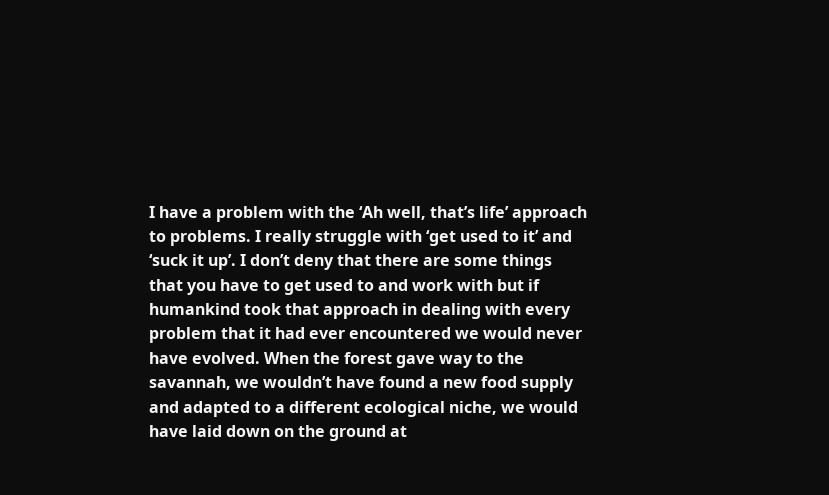I have a problem with the ‘Ah well, that’s life’ approach to problems. I really struggle with ‘get used to it’ and ‘suck it up’. I don’t deny that there are some things that you have to get used to and work with but if humankind took that approach in dealing with every problem that it had ever encountered we would never have evolved. When the forest gave way to the savannah, we wouldn’t have found a new food supply and adapted to a different ecological niche, we would have laid down on the ground at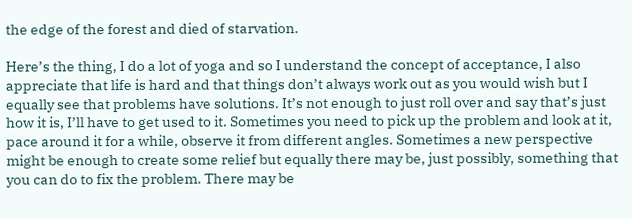the edge of the forest and died of starvation.

Here’s the thing, I do a lot of yoga and so I understand the concept of acceptance, I also appreciate that life is hard and that things don’t always work out as you would wish but I equally see that problems have solutions. It’s not enough to just roll over and say that’s just how it is, I’ll have to get used to it. Sometimes you need to pick up the problem and look at it, pace around it for a while, observe it from different angles. Sometimes a new perspective might be enough to create some relief but equally there may be, just possibly, something that you can do to fix the problem. There may be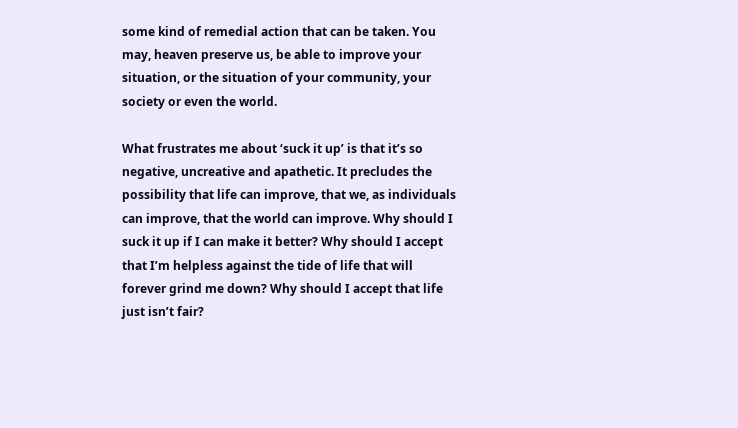some kind of remedial action that can be taken. You may, heaven preserve us, be able to improve your situation, or the situation of your community, your society or even the world.

What frustrates me about ‘suck it up’ is that it’s so negative, uncreative and apathetic. It precludes the possibility that life can improve, that we, as individuals can improve, that the world can improve. Why should I suck it up if I can make it better? Why should I accept that I’m helpless against the tide of life that will forever grind me down? Why should I accept that life just isn’t fair?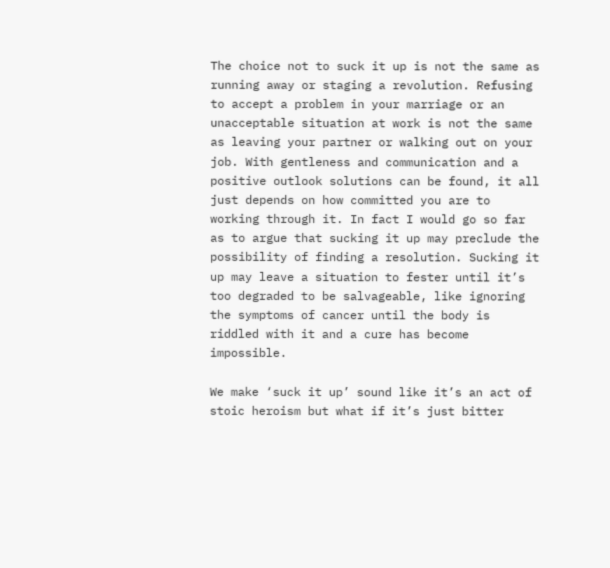The choice not to suck it up is not the same as running away or staging a revolution. Refusing to accept a problem in your marriage or an unacceptable situation at work is not the same as leaving your partner or walking out on your job. With gentleness and communication and a positive outlook solutions can be found, it all just depends on how committed you are to working through it. In fact I would go so far as to argue that sucking it up may preclude the possibility of finding a resolution. Sucking it up may leave a situation to fester until it’s too degraded to be salvageable, like ignoring the symptoms of cancer until the body is riddled with it and a cure has become impossible.

We make ‘suck it up’ sound like it’s an act of stoic heroism but what if it’s just bitter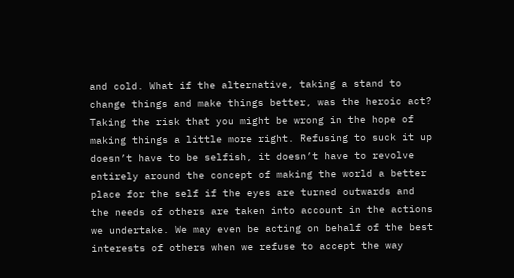and cold. What if the alternative, taking a stand to change things and make things better, was the heroic act?  Taking the risk that you might be wrong in the hope of making things a little more right. Refusing to suck it up doesn’t have to be selfish, it doesn’t have to revolve entirely around the concept of making the world a better place for the self if the eyes are turned outwards and the needs of others are taken into account in the actions we undertake. We may even be acting on behalf of the best interests of others when we refuse to accept the way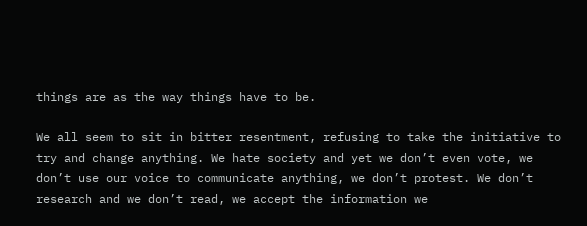things are as the way things have to be.

We all seem to sit in bitter resentment, refusing to take the initiative to try and change anything. We hate society and yet we don’t even vote, we don’t use our voice to communicate anything, we don’t protest. We don’t research and we don’t read, we accept the information we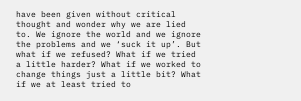have been given without critical thought and wonder why we are lied to. We ignore the world and we ignore the problems and we ‘suck it up’. But what if we refused? What if we tried a little harder? What if we worked to change things just a little bit? What if we at least tried to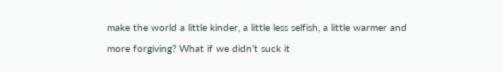make the world a little kinder, a little less selfish, a little warmer and more forgiving? What if we didn’t suck it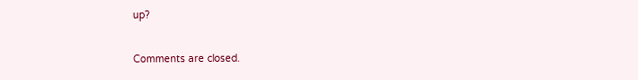up?

Comments are closed.